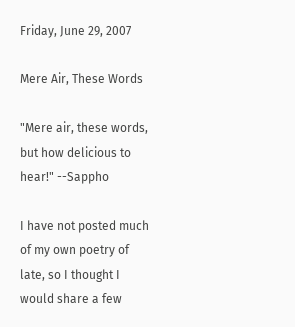Friday, June 29, 2007

Mere Air, These Words

"Mere air, these words, but how delicious to hear!" --Sappho

I have not posted much of my own poetry of late, so I thought I would share a few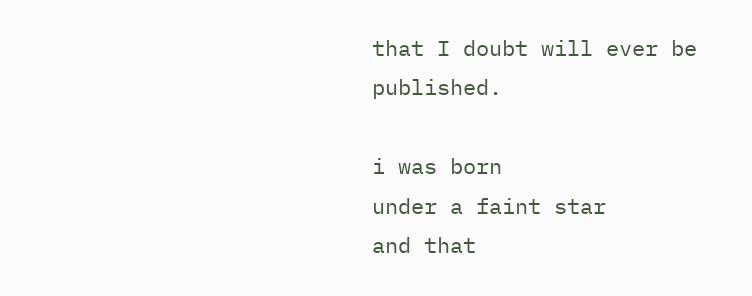that I doubt will ever be published.

i was born
under a faint star
and that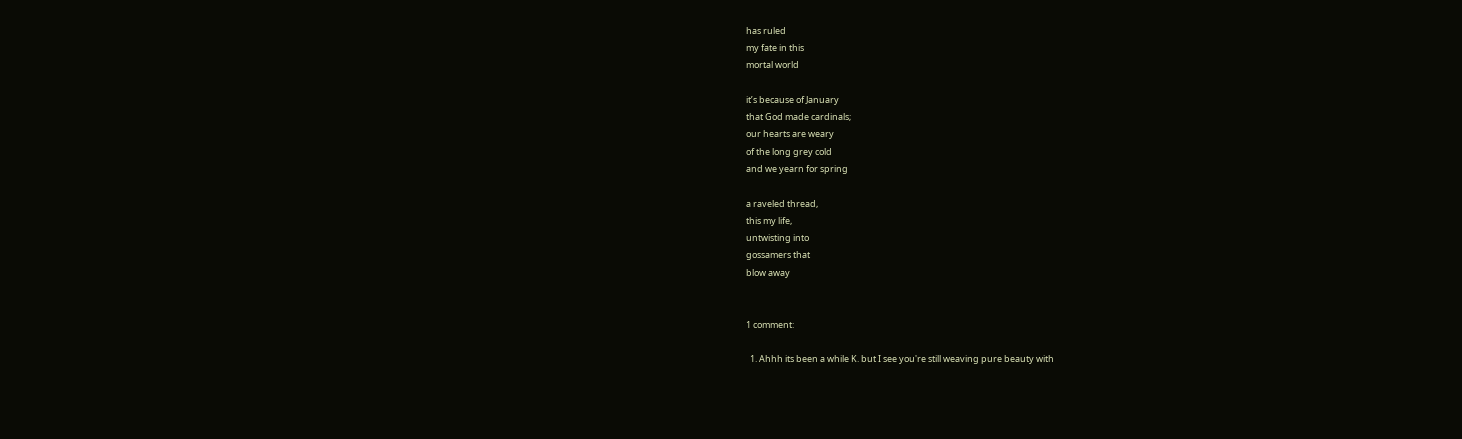has ruled
my fate in this
mortal world

it’s because of January
that God made cardinals;
our hearts are weary
of the long grey cold
and we yearn for spring

a raveled thread,
this my life,
untwisting into
gossamers that
blow away


1 comment:

  1. Ahhh its been a while K. but I see you're still weaving pure beauty with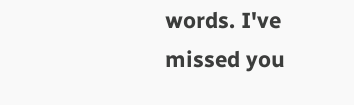words. I've missed you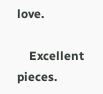love.

    Excellent pieces.